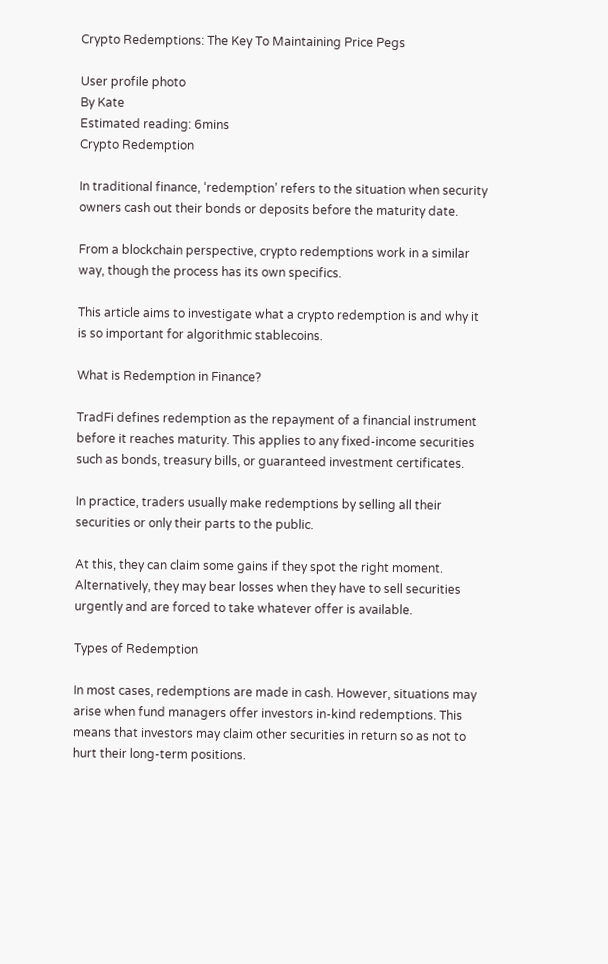Crypto Redemptions: The Key To Maintaining Price Pegs

User profile photo
By Kate
Estimated reading: 6mins
Crypto Redemption

In traditional finance, ‘redemption’ refers to the situation when security owners cash out their bonds or deposits before the maturity date.

From a blockchain perspective, crypto redemptions work in a similar way, though the process has its own specifics.

This article aims to investigate what a crypto redemption is and why it is so important for algorithmic stablecoins.

What is Redemption in Finance?

TradFi defines redemption as the repayment of a financial instrument before it reaches maturity. This applies to any fixed-income securities such as bonds, treasury bills, or guaranteed investment certificates.

In practice, traders usually make redemptions by selling all their securities or only their parts to the public.

At this, they can claim some gains if they spot the right moment. Alternatively, they may bear losses when they have to sell securities urgently and are forced to take whatever offer is available.

Types of Redemption

In most cases, redemptions are made in cash. However, situations may arise when fund managers offer investors in-kind redemptions. This means that investors may claim other securities in return so as not to hurt their long-term positions.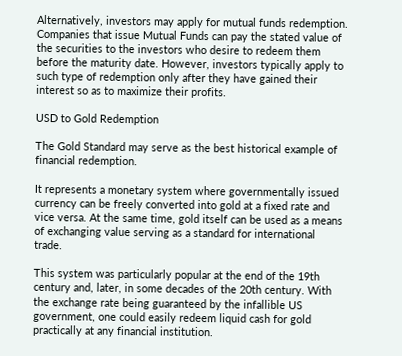Alternatively, investors may apply for mutual funds redemption. Companies that issue Mutual Funds can pay the stated value of the securities to the investors who desire to redeem them before the maturity date. However, investors typically apply to such type of redemption only after they have gained their interest so as to maximize their profits.

USD to Gold Redemption

The Gold Standard may serve as the best historical example of financial redemption.

It represents a monetary system where governmentally issued currency can be freely converted into gold at a fixed rate and vice versa. At the same time, gold itself can be used as a means of exchanging value serving as a standard for international trade.

This system was particularly popular at the end of the 19th century and, later, in some decades of the 20th century. With the exchange rate being guaranteed by the infallible US government, one could easily redeem liquid cash for gold practically at any financial institution.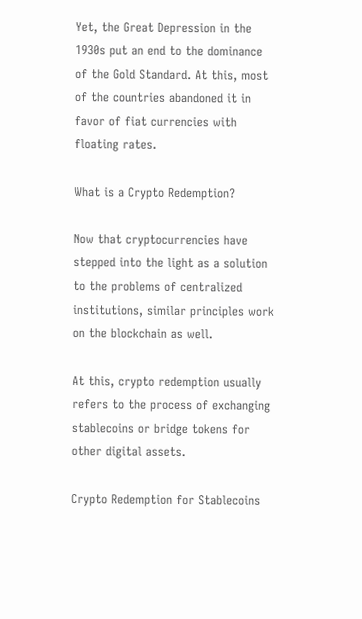Yet, the Great Depression in the 1930s put an end to the dominance of the Gold Standard. At this, most of the countries abandoned it in favor of fiat currencies with floating rates.

What is a Crypto Redemption?

Now that cryptocurrencies have stepped into the light as a solution to the problems of centralized institutions, similar principles work on the blockchain as well.

At this, crypto redemption usually refers to the process of exchanging stablecoins or bridge tokens for other digital assets.

Crypto Redemption for Stablecoins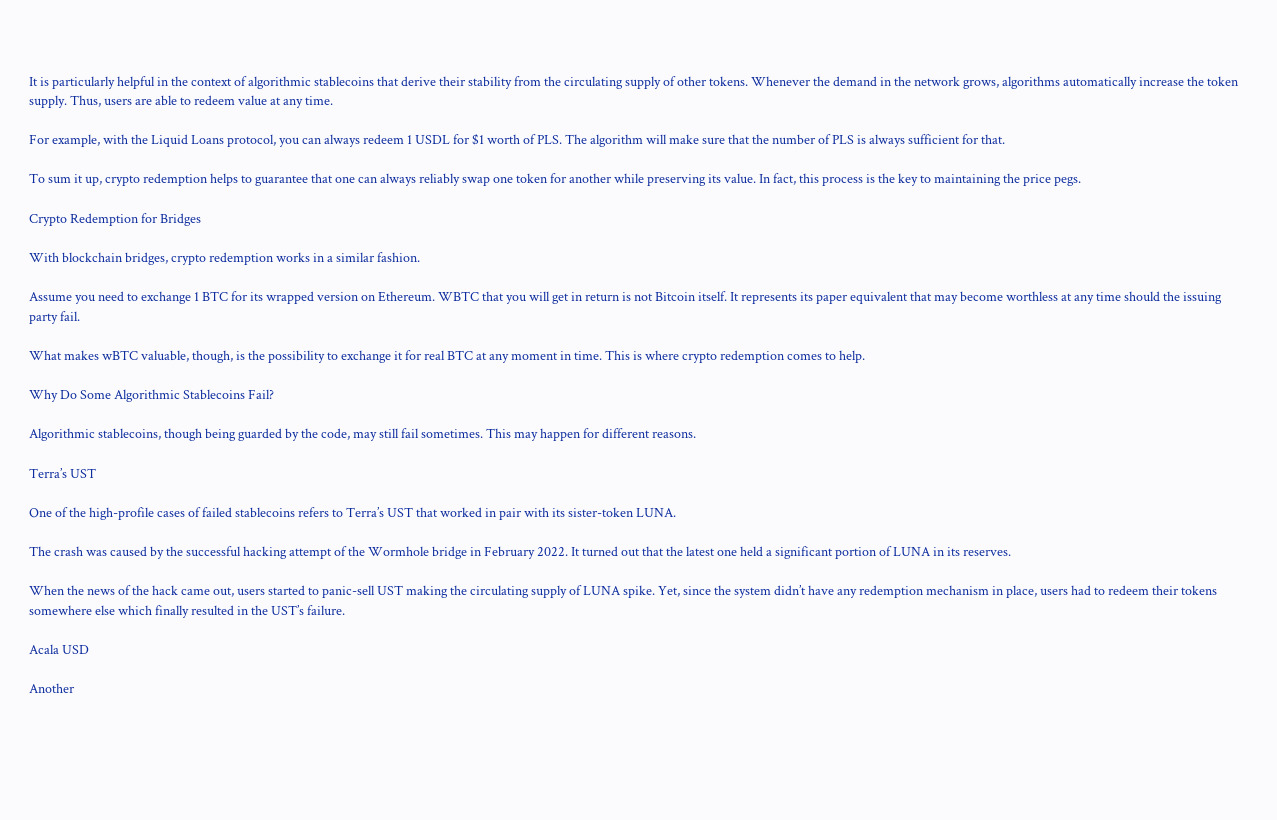It is particularly helpful in the context of algorithmic stablecoins that derive their stability from the circulating supply of other tokens. Whenever the demand in the network grows, algorithms automatically increase the token supply. Thus, users are able to redeem value at any time.

For example, with the Liquid Loans protocol, you can always redeem 1 USDL for $1 worth of PLS. The algorithm will make sure that the number of PLS is always sufficient for that.

To sum it up, crypto redemption helps to guarantee that one can always reliably swap one token for another while preserving its value. In fact, this process is the key to maintaining the price pegs.

Crypto Redemption for Bridges

With blockchain bridges, crypto redemption works in a similar fashion.

Assume you need to exchange 1 BTC for its wrapped version on Ethereum. WBTC that you will get in return is not Bitcoin itself. It represents its paper equivalent that may become worthless at any time should the issuing party fail.

What makes wBTC valuable, though, is the possibility to exchange it for real BTC at any moment in time. This is where crypto redemption comes to help.

Why Do Some Algorithmic Stablecoins Fail?

Algorithmic stablecoins, though being guarded by the code, may still fail sometimes. This may happen for different reasons.

Terra’s UST

One of the high-profile cases of failed stablecoins refers to Terra’s UST that worked in pair with its sister-token LUNA.

The crash was caused by the successful hacking attempt of the Wormhole bridge in February 2022. It turned out that the latest one held a significant portion of LUNA in its reserves.

When the news of the hack came out, users started to panic-sell UST making the circulating supply of LUNA spike. Yet, since the system didn’t have any redemption mechanism in place, users had to redeem their tokens somewhere else which finally resulted in the UST’s failure.

Acala USD

Another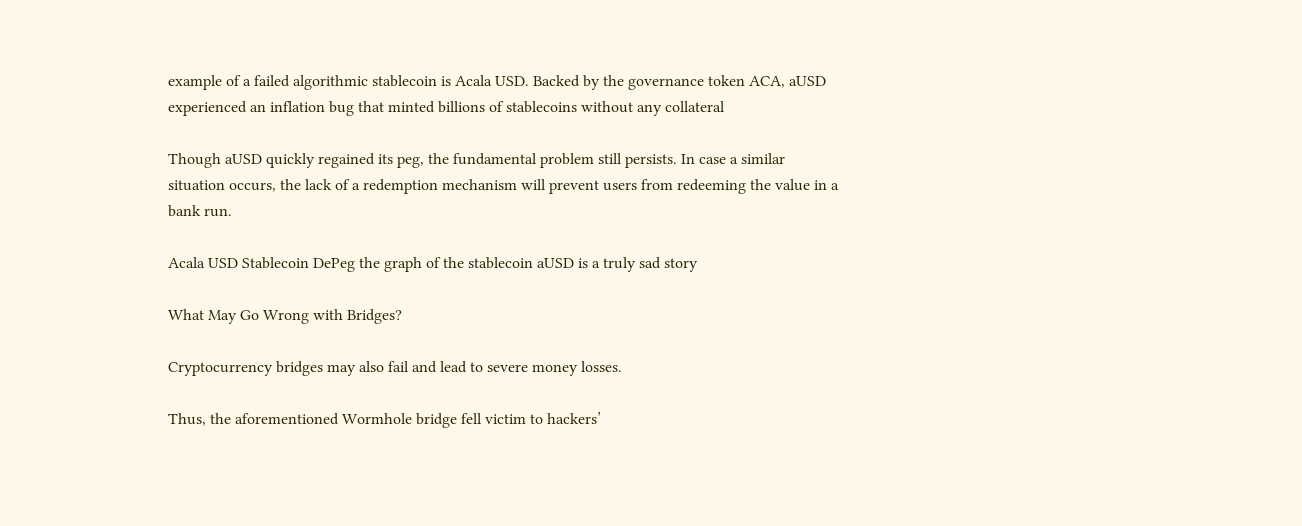example of a failed algorithmic stablecoin is Acala USD. Backed by the governance token ACA, aUSD experienced an inflation bug that minted billions of stablecoins without any collateral

Though aUSD quickly regained its peg, the fundamental problem still persists. In case a similar situation occurs, the lack of a redemption mechanism will prevent users from redeeming the value in a bank run.

Acala USD Stablecoin DePeg the graph of the stablecoin aUSD is a truly sad story

What May Go Wrong with Bridges?

Cryptocurrency bridges may also fail and lead to severe money losses.

Thus, the aforementioned Wormhole bridge fell victim to hackers’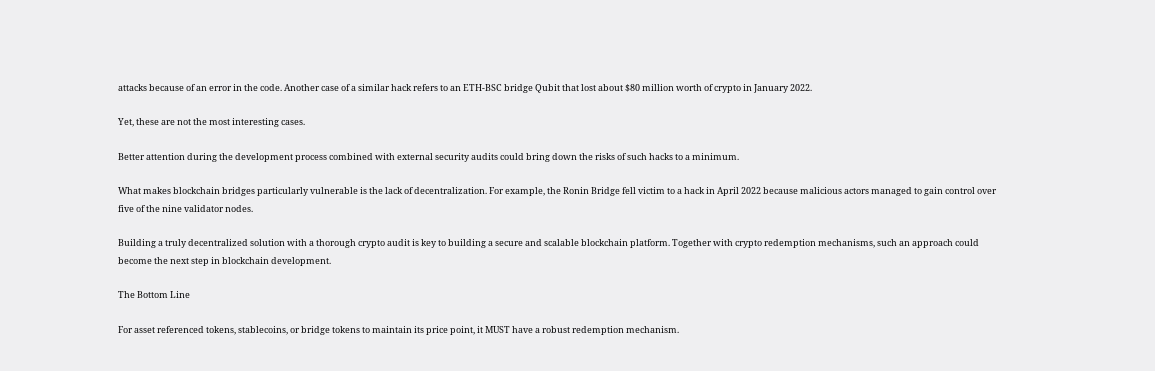attacks because of an error in the code. Another case of a similar hack refers to an ETH-BSC bridge Qubit that lost about $80 million worth of crypto in January 2022.

Yet, these are not the most interesting cases.

Better attention during the development process combined with external security audits could bring down the risks of such hacks to a minimum.

What makes blockchain bridges particularly vulnerable is the lack of decentralization. For example, the Ronin Bridge fell victim to a hack in April 2022 because malicious actors managed to gain control over five of the nine validator nodes.

Building a truly decentralized solution with a thorough crypto audit is key to building a secure and scalable blockchain platform. Together with crypto redemption mechanisms, such an approach could become the next step in blockchain development.

The Bottom Line

For asset referenced tokens, stablecoins, or bridge tokens to maintain its price point, it MUST have a robust redemption mechanism.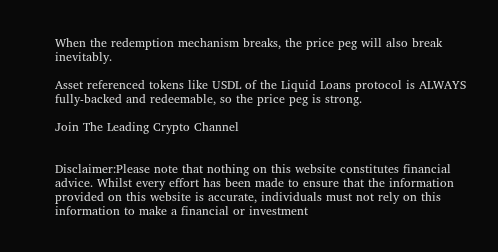When the redemption mechanism breaks, the price peg will also break inevitably.

Asset referenced tokens like USDL of the Liquid Loans protocol is ALWAYS fully-backed and redeemable, so the price peg is strong.

Join The Leading Crypto Channel


Disclaimer:Please note that nothing on this website constitutes financial advice. Whilst every effort has been made to ensure that the information provided on this website is accurate, individuals must not rely on this information to make a financial or investment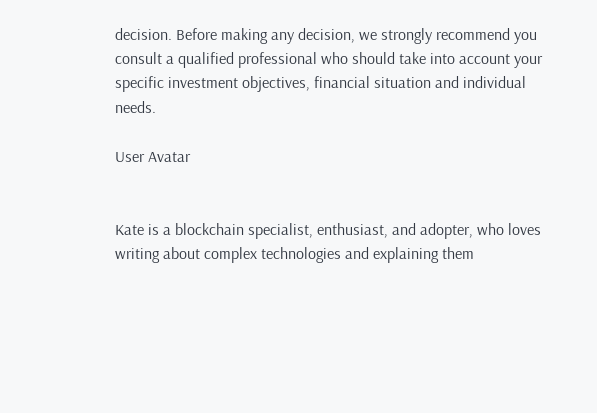decision. Before making any decision, we strongly recommend you consult a qualified professional who should take into account your specific investment objectives, financial situation and individual needs.

User Avatar


Kate is a blockchain specialist, enthusiast, and adopter, who loves writing about complex technologies and explaining them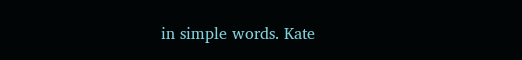in simple words. Kate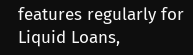features regularly for Liquid Loans,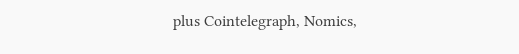plus Cointelegraph, Nomics,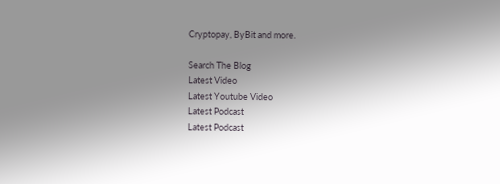Cryptopay, ByBit and more.

Search The Blog
Latest Video
Latest Youtube Video
Latest Podcast
Latest Podcast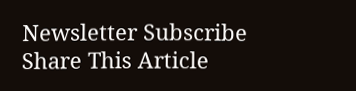Newsletter Subscribe
Share This Article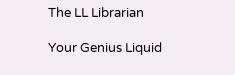The LL Librarian

Your Genius Liquid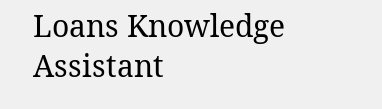Loans Knowledge Assistant